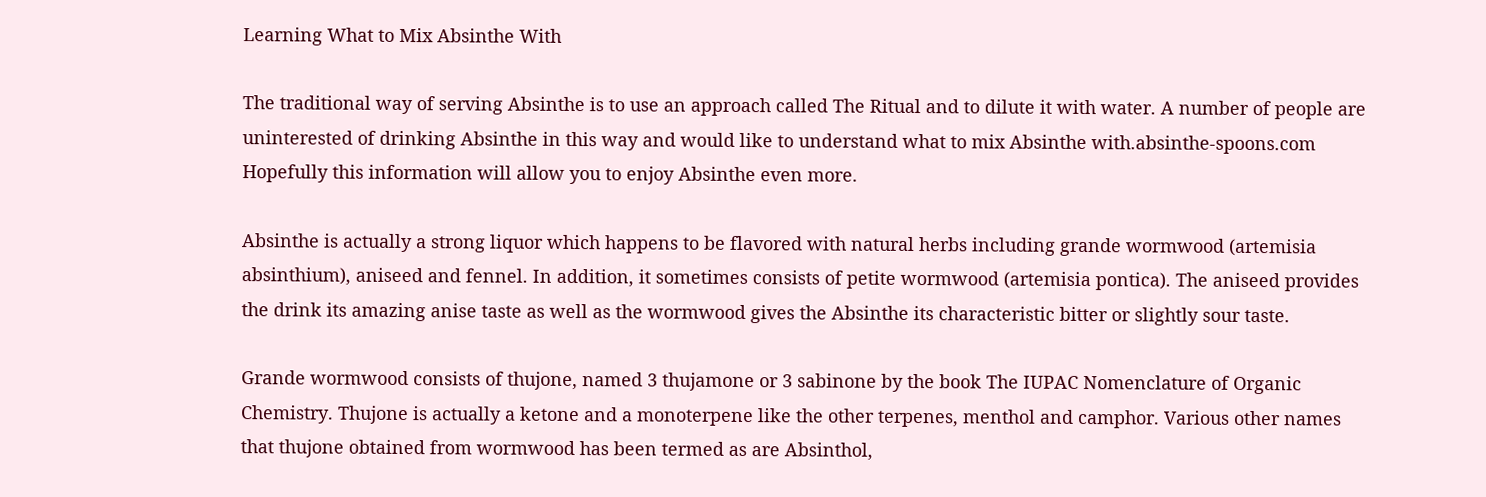Learning What to Mix Absinthe With

The traditional way of serving Absinthe is to use an approach called The Ritual and to dilute it with water. A number of people are uninterested of drinking Absinthe in this way and would like to understand what to mix Absinthe with.absinthe-spoons.com Hopefully this information will allow you to enjoy Absinthe even more.

Absinthe is actually a strong liquor which happens to be flavored with natural herbs including grande wormwood (artemisia absinthium), aniseed and fennel. In addition, it sometimes consists of petite wormwood (artemisia pontica). The aniseed provides the drink its amazing anise taste as well as the wormwood gives the Absinthe its characteristic bitter or slightly sour taste.

Grande wormwood consists of thujone, named 3 thujamone or 3 sabinone by the book The IUPAC Nomenclature of Organic Chemistry. Thujone is actually a ketone and a monoterpene like the other terpenes, menthol and camphor. Various other names that thujone obtained from wormwood has been termed as are Absinthol,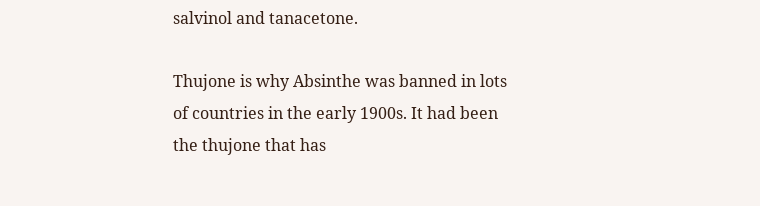salvinol and tanacetone.

Thujone is why Absinthe was banned in lots of countries in the early 1900s. It had been the thujone that has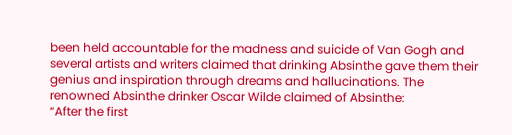been held accountable for the madness and suicide of Van Gogh and several artists and writers claimed that drinking Absinthe gave them their genius and inspiration through dreams and hallucinations. The renowned Absinthe drinker Oscar Wilde claimed of Absinthe:
“After the first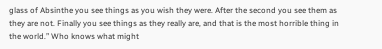glass of Absinthe you see things as you wish they were. After the second you see them as they are not. Finally you see things as they really are, and that is the most horrible thing in the world.” Who knows what might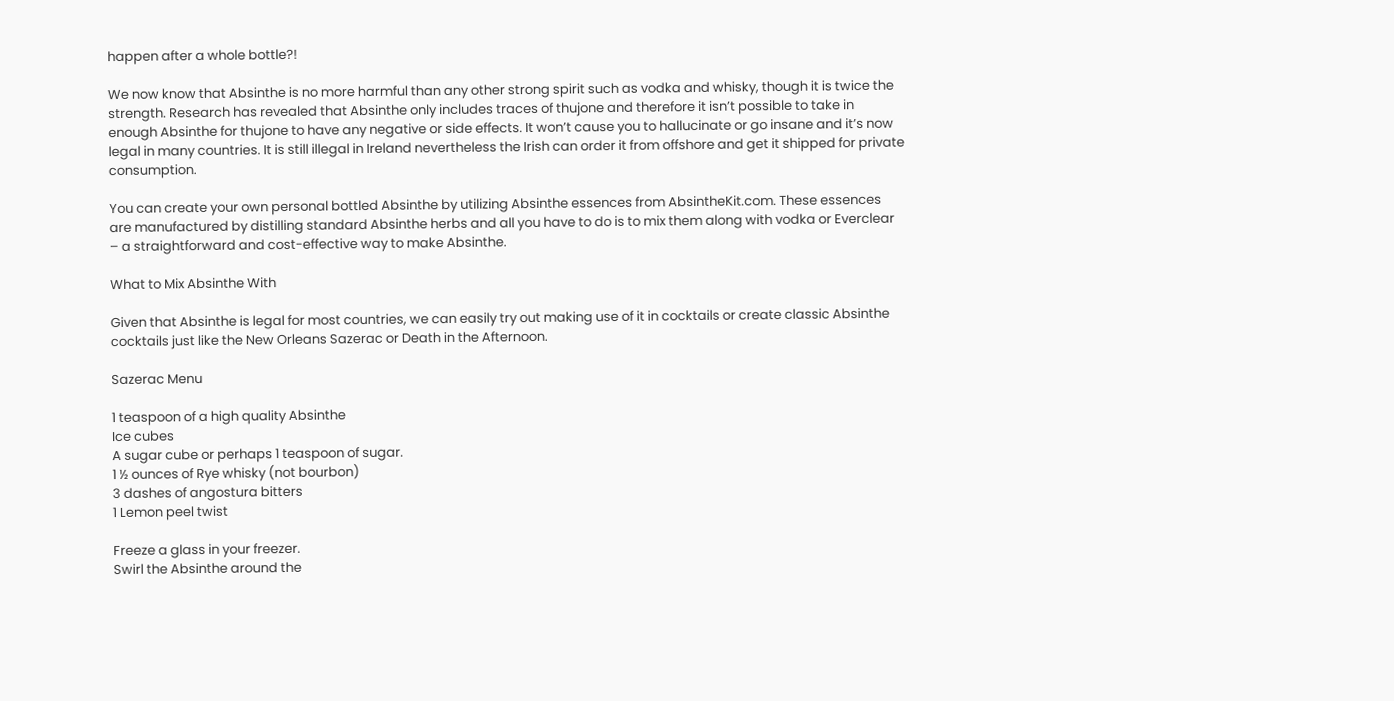happen after a whole bottle?!

We now know that Absinthe is no more harmful than any other strong spirit such as vodka and whisky, though it is twice the strength. Research has revealed that Absinthe only includes traces of thujone and therefore it isn’t possible to take in enough Absinthe for thujone to have any negative or side effects. It won’t cause you to hallucinate or go insane and it’s now legal in many countries. It is still illegal in Ireland nevertheless the Irish can order it from offshore and get it shipped for private consumption.

You can create your own personal bottled Absinthe by utilizing Absinthe essences from AbsintheKit.com. These essences are manufactured by distilling standard Absinthe herbs and all you have to do is to mix them along with vodka or Everclear – a straightforward and cost-effective way to make Absinthe.

What to Mix Absinthe With

Given that Absinthe is legal for most countries, we can easily try out making use of it in cocktails or create classic Absinthe cocktails just like the New Orleans Sazerac or Death in the Afternoon.

Sazerac Menu

1 teaspoon of a high quality Absinthe
Ice cubes
A sugar cube or perhaps 1 teaspoon of sugar.
1 ½ ounces of Rye whisky (not bourbon)
3 dashes of angostura bitters
1 Lemon peel twist

Freeze a glass in your freezer.
Swirl the Absinthe around the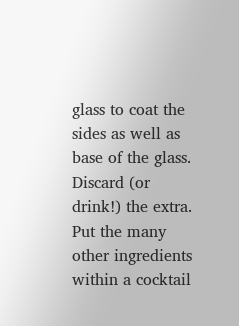glass to coat the sides as well as base of the glass. Discard (or drink!) the extra.
Put the many other ingredients within a cocktail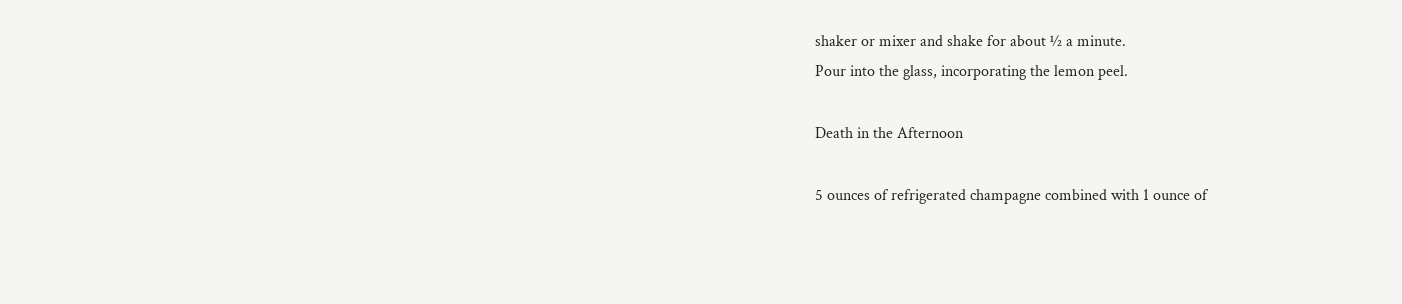shaker or mixer and shake for about ½ a minute.
Pour into the glass, incorporating the lemon peel.

Death in the Afternoon

5 ounces of refrigerated champagne combined with 1 ounce of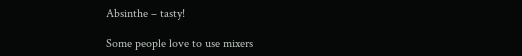Absinthe – tasty!

Some people love to use mixers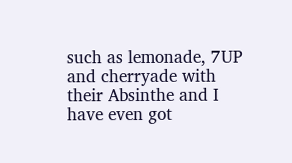such as lemonade, 7UP and cherryade with their Absinthe and I have even got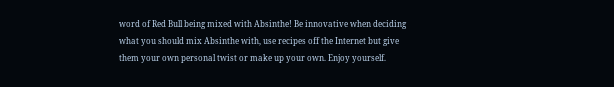word of Red Bull being mixed with Absinthe! Be innovative when deciding what you should mix Absinthe with, use recipes off the Internet but give them your own personal twist or make up your own. Enjoy yourself.